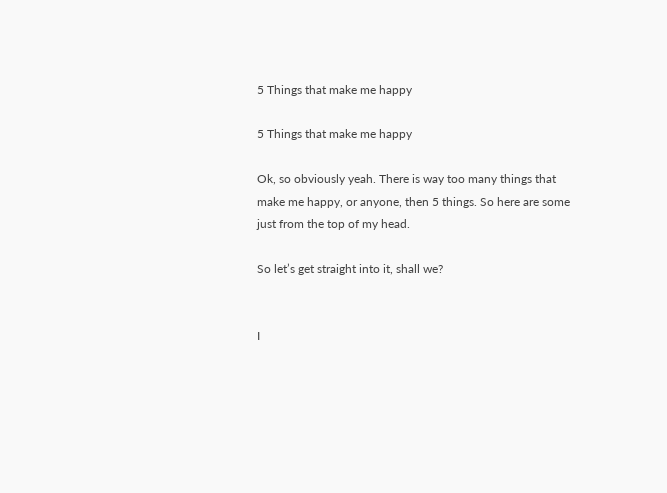5 Things that make me happy

5 Things that make me happy

Ok, so obviously yeah. There is way too many things that make me happy, or anyone, then 5 things. So here are some just from the top of my head.

So let’s get straight into it, shall we?


I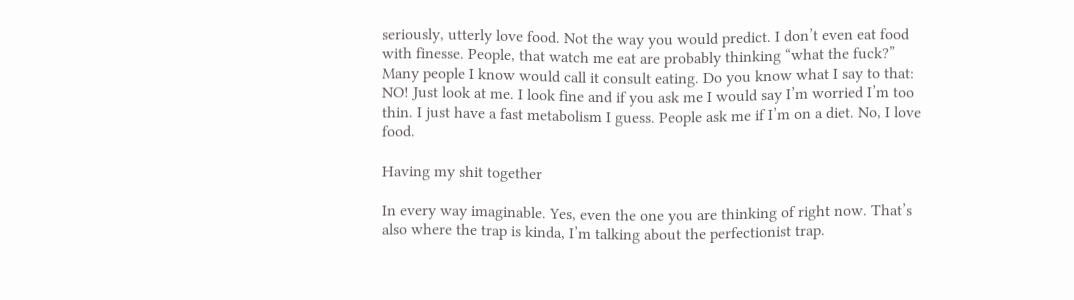seriously, utterly love food. Not the way you would predict. I don’t even eat food with finesse. People, that watch me eat are probably thinking “what the fuck?” Many people I know would call it consult eating. Do you know what I say to that: NO! Just look at me. I look fine and if you ask me I would say I’m worried I’m too thin. I just have a fast metabolism I guess. People ask me if I’m on a diet. No, I love food.

Having my shit together

In every way imaginable. Yes, even the one you are thinking of right now. That’s also where the trap is kinda, I’m talking about the perfectionist trap.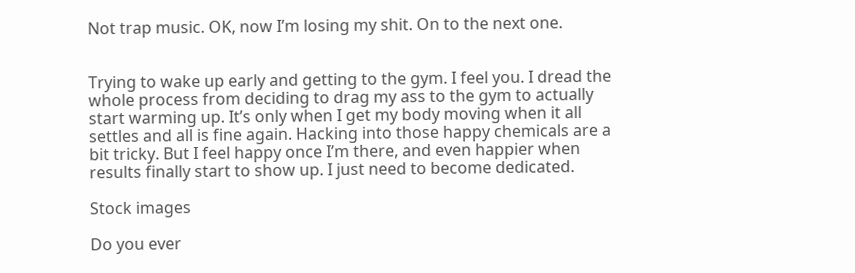Not trap music. OK, now I’m losing my shit. On to the next one.


Trying to wake up early and getting to the gym. I feel you. I dread the whole process from deciding to drag my ass to the gym to actually start warming up. It’s only when I get my body moving when it all settles and all is fine again. Hacking into those happy chemicals are a bit tricky. But I feel happy once I’m there, and even happier when results finally start to show up. I just need to become dedicated.

Stock images

Do you ever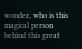wonder, who is this magical person behind this great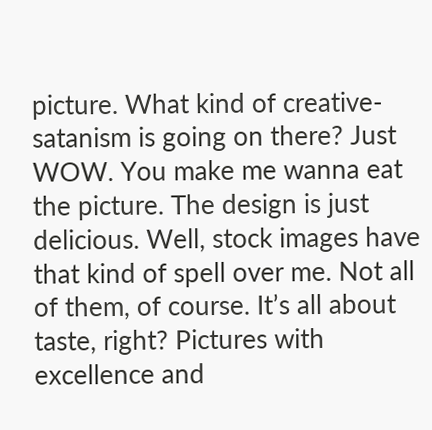picture. What kind of creative-satanism is going on there? Just WOW. You make me wanna eat the picture. The design is just delicious. Well, stock images have that kind of spell over me. Not all of them, of course. It’s all about taste, right? Pictures with excellence and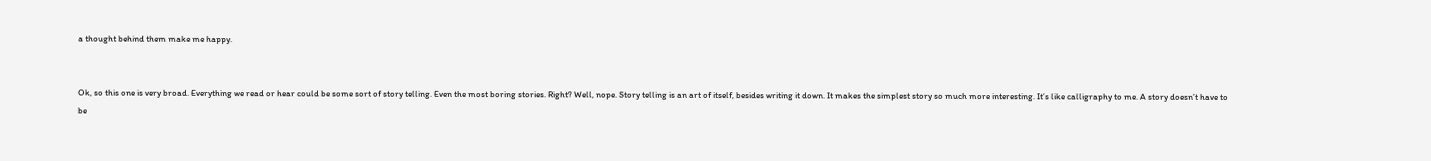a thought behind them make me happy.


Ok, so this one is very broad. Everything we read or hear could be some sort of story telling. Even the most boring stories. Right? Well, nope. Story telling is an art of itself, besides writing it down. It makes the simplest story so much more interesting. It’s like calligraphy to me. A story doesn’t have to be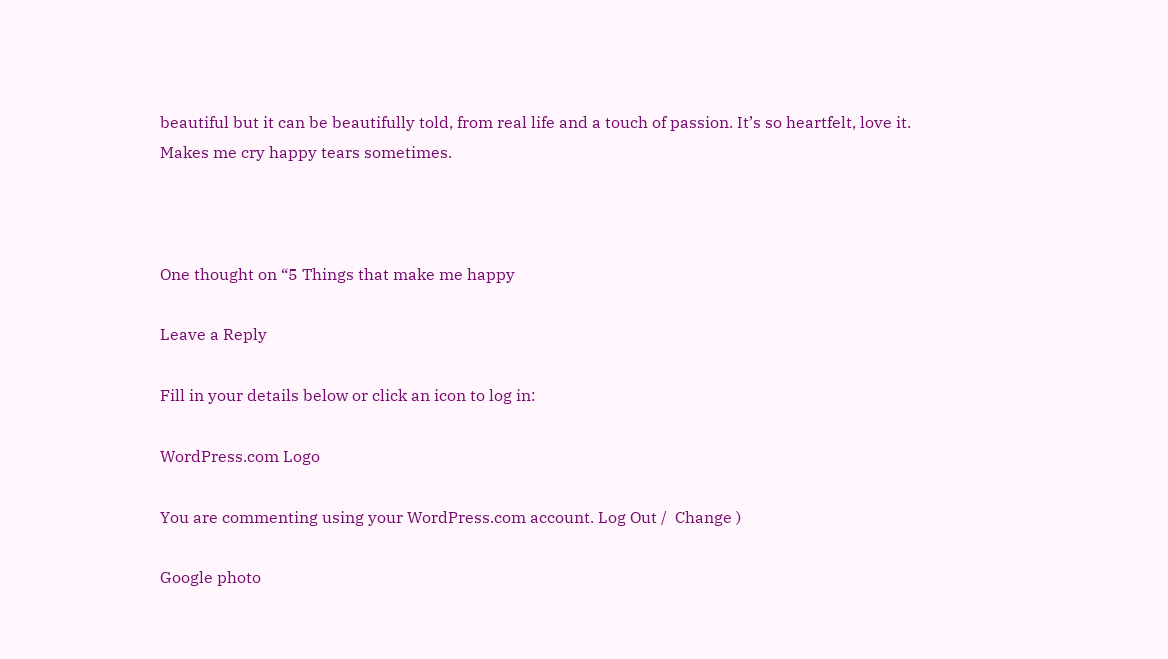beautiful but it can be beautifully told, from real life and a touch of passion. It’s so heartfelt, love it. Makes me cry happy tears sometimes.



One thought on “5 Things that make me happy

Leave a Reply

Fill in your details below or click an icon to log in:

WordPress.com Logo

You are commenting using your WordPress.com account. Log Out /  Change )

Google photo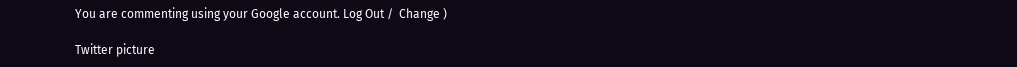You are commenting using your Google account. Log Out /  Change )

Twitter picture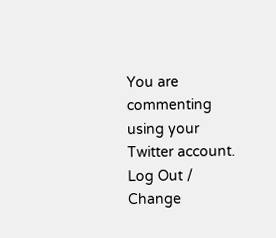You are commenting using your Twitter account. Log Out /  Change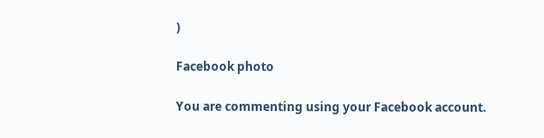)

Facebook photo

You are commenting using your Facebook account.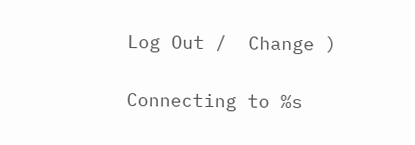Log Out /  Change )

Connecting to %s